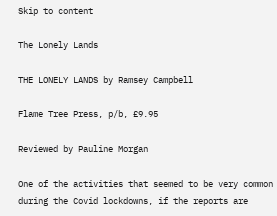Skip to content

The Lonely Lands

THE LONELY LANDS by Ramsey Campbell

Flame Tree Press, p/b, £9.95

Reviewed by Pauline Morgan

One of the activities that seemed to be very common during the Covid lockdowns, if the reports are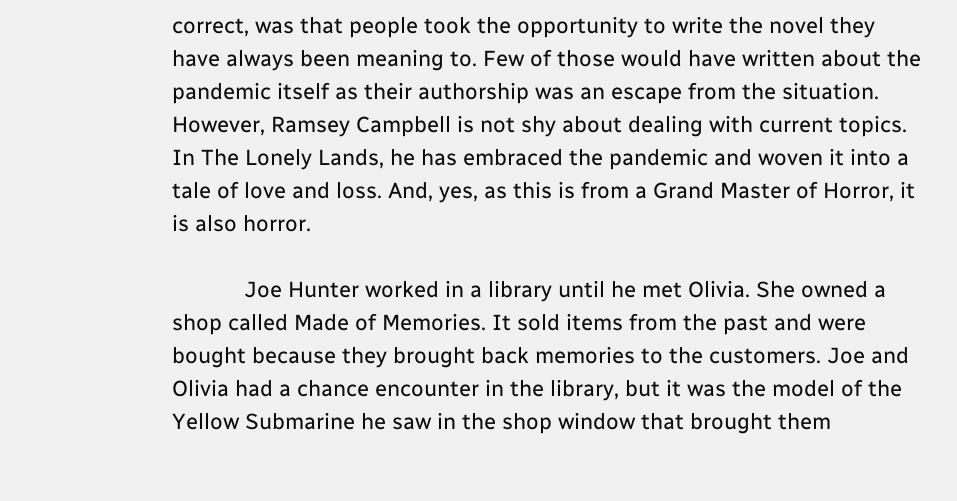correct, was that people took the opportunity to write the novel they have always been meaning to. Few of those would have written about the pandemic itself as their authorship was an escape from the situation. However, Ramsey Campbell is not shy about dealing with current topics. In The Lonely Lands, he has embraced the pandemic and woven it into a tale of love and loss. And, yes, as this is from a Grand Master of Horror, it is also horror.

            Joe Hunter worked in a library until he met Olivia. She owned a shop called Made of Memories. It sold items from the past and were bought because they brought back memories to the customers. Joe and Olivia had a chance encounter in the library, but it was the model of the Yellow Submarine he saw in the shop window that brought them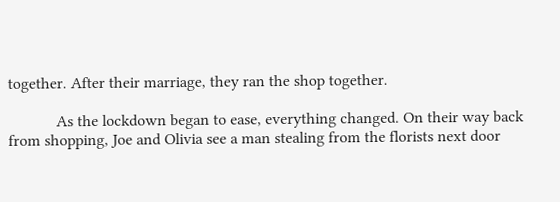together. After their marriage, they ran the shop together.

            As the lockdown began to ease, everything changed. On their way back from shopping, Joe and Olivia see a man stealing from the florists next door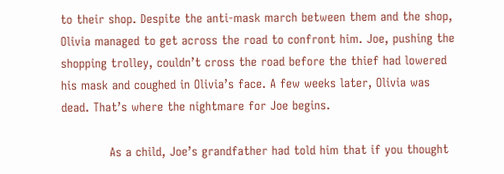to their shop. Despite the anti-mask march between them and the shop, Olivia managed to get across the road to confront him. Joe, pushing the shopping trolley, couldn’t cross the road before the thief had lowered his mask and coughed in Olivia’s face. A few weeks later, Olivia was dead. That’s where the nightmare for Joe begins.

            As a child, Joe’s grandfather had told him that if you thought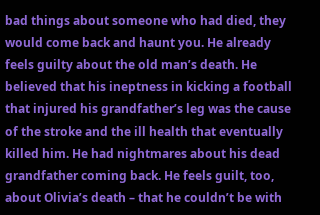bad things about someone who had died, they would come back and haunt you. He already feels guilty about the old man’s death. He believed that his ineptness in kicking a football that injured his grandfather’s leg was the cause of the stroke and the ill health that eventually killed him. He had nightmares about his dead grandfather coming back. He feels guilt, too, about Olivia’s death – that he couldn’t be with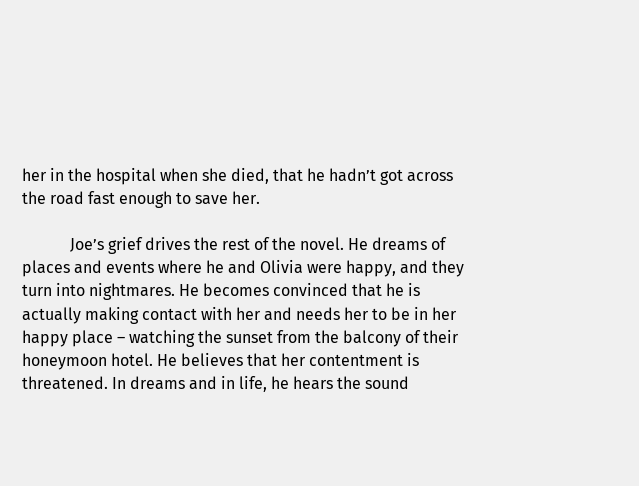her in the hospital when she died, that he hadn’t got across the road fast enough to save her.

            Joe’s grief drives the rest of the novel. He dreams of places and events where he and Olivia were happy, and they turn into nightmares. He becomes convinced that he is actually making contact with her and needs her to be in her happy place – watching the sunset from the balcony of their honeymoon hotel. He believes that her contentment is threatened. In dreams and in life, he hears the sound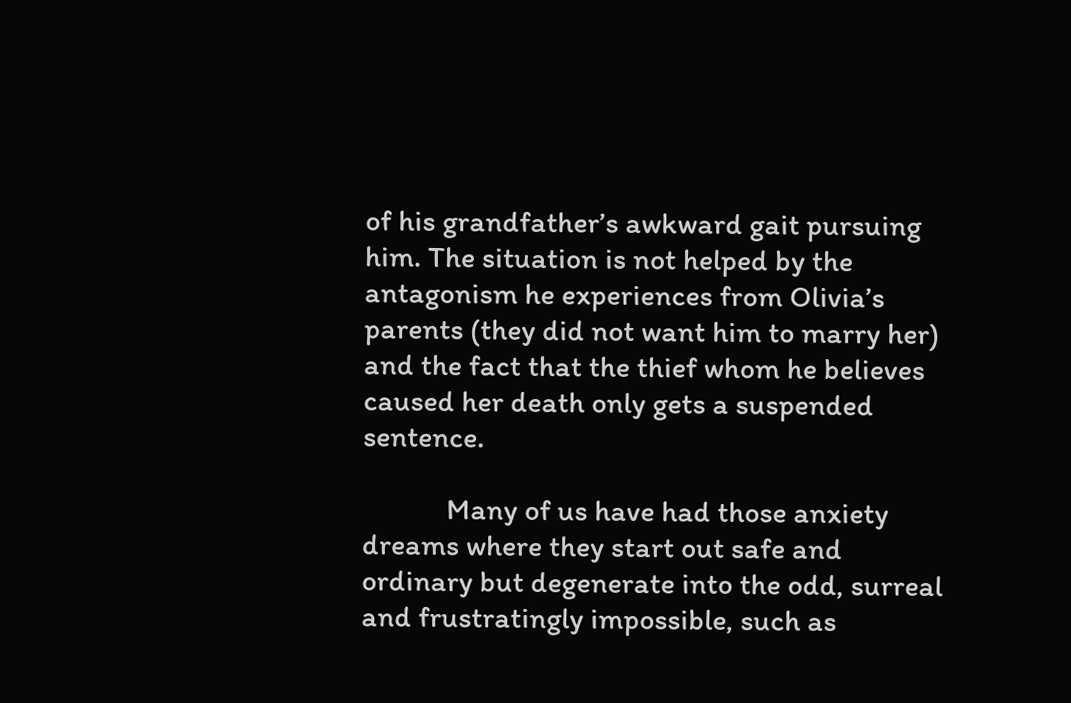of his grandfather’s awkward gait pursuing him. The situation is not helped by the antagonism he experiences from Olivia’s parents (they did not want him to marry her) and the fact that the thief whom he believes caused her death only gets a suspended sentence.

            Many of us have had those anxiety dreams where they start out safe and ordinary but degenerate into the odd, surreal and frustratingly impossible, such as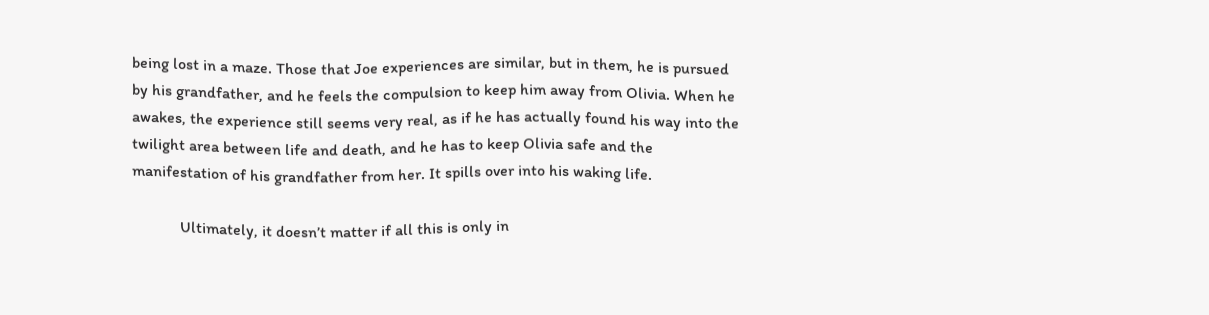being lost in a maze. Those that Joe experiences are similar, but in them, he is pursued by his grandfather, and he feels the compulsion to keep him away from Olivia. When he awakes, the experience still seems very real, as if he has actually found his way into the twilight area between life and death, and he has to keep Olivia safe and the manifestation of his grandfather from her. It spills over into his waking life.

            Ultimately, it doesn’t matter if all this is only in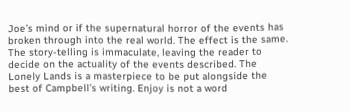Joe’s mind or if the supernatural horror of the events has broken through into the real world. The effect is the same. The story-telling is immaculate, leaving the reader to decide on the actuality of the events described. The Lonely Lands is a masterpiece to be put alongside the best of Campbell’s writing. Enjoy is not a word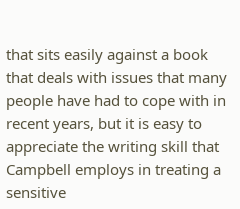that sits easily against a book that deals with issues that many people have had to cope with in recent years, but it is easy to appreciate the writing skill that Campbell employs in treating a sensitive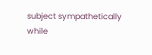subject sympathetically while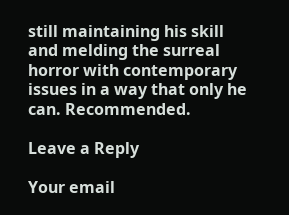still maintaining his skill and melding the surreal horror with contemporary issues in a way that only he can. Recommended.

Leave a Reply

Your email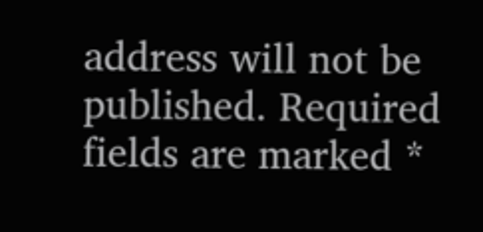address will not be published. Required fields are marked *